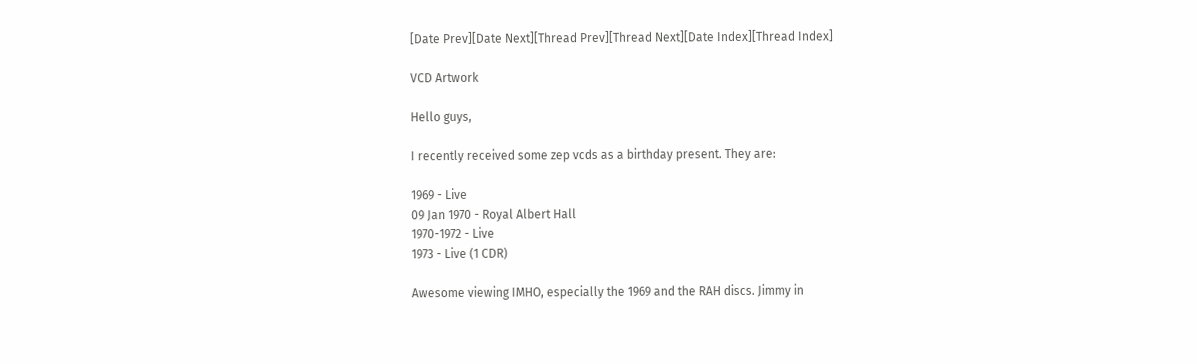[Date Prev][Date Next][Thread Prev][Thread Next][Date Index][Thread Index]

VCD Artwork

Hello guys,

I recently received some zep vcds as a birthday present. They are:

1969 - Live
09 Jan 1970 - Royal Albert Hall
1970-1972 - Live
1973 - Live (1 CDR)

Awesome viewing IMHO, especially the 1969 and the RAH discs. Jimmy in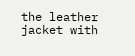the leather jacket with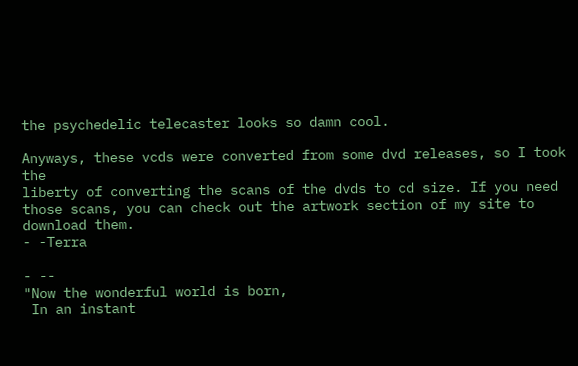the psychedelic telecaster looks so damn cool.

Anyways, these vcds were converted from some dvd releases, so I took the
liberty of converting the scans of the dvds to cd size. If you need
those scans, you can check out the artwork section of my site to
download them.
- -Terra

- --
"Now the wonderful world is born,
 In an instant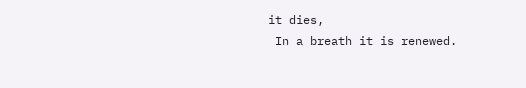it dies,
 In a breath it is renewed.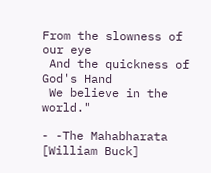From the slowness of our eye
 And the quickness of God's Hand
 We believe in the world."

- -The Mahabharata [William Buck]